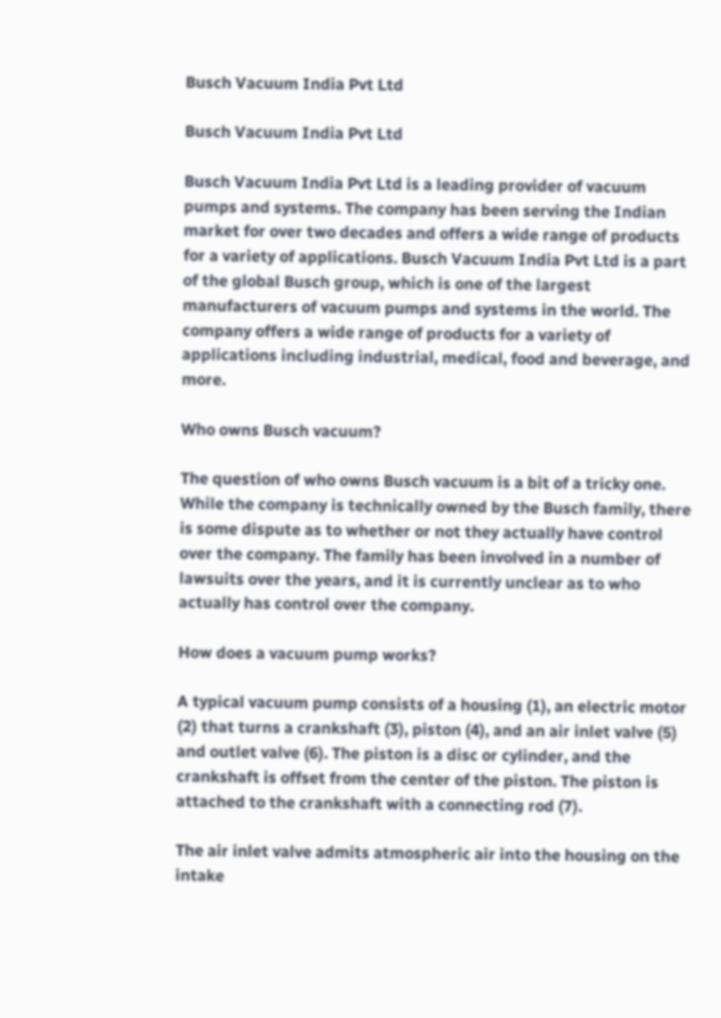Busch Vacuum India Pvt Ltd

Busch Vacuum India Pvt Ltd

Busch Vacuum India Pvt Ltd is a leading provider of vacuum pumps and systems. The company has been serving the Indian market for over two decades and offers a wide range of products for a variety of applications. Busch Vacuum India Pvt Ltd is a part of the global Busch group, which is one of the largest manufacturers of vacuum pumps and systems in the world. The company offers a wide range of products for a variety of applications including industrial, medical, food and beverage, and more.

Who owns Busch vacuum?

The question of who owns Busch vacuum is a bit of a tricky one. While the company is technically owned by the Busch family, there is some dispute as to whether or not they actually have control over the company. The family has been involved in a number of lawsuits over the years, and it is currently unclear as to who actually has control over the company.

How does a vacuum pump works?

A typical vacuum pump consists of a housing (1), an electric motor (2) that turns a crankshaft (3), piston (4), and an air inlet valve (5) and outlet valve (6). The piston is a disc or cylinder, and the crankshaft is offset from the center of the piston. The piston is attached to the crankshaft with a connecting rod (7).

The air inlet valve admits atmospheric air into the housing on the intake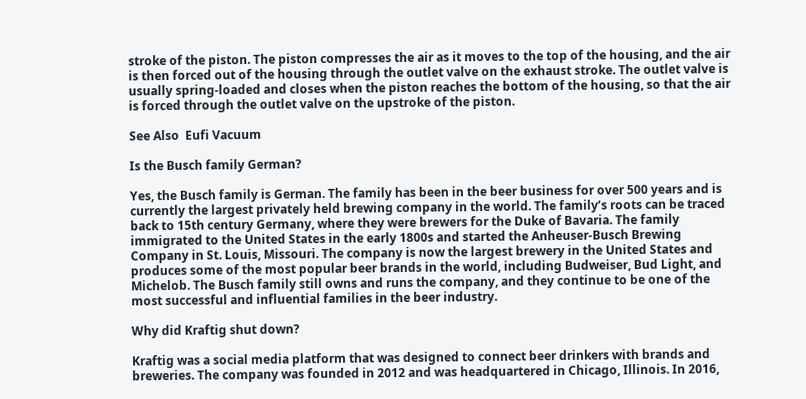stroke of the piston. The piston compresses the air as it moves to the top of the housing, and the air is then forced out of the housing through the outlet valve on the exhaust stroke. The outlet valve is usually spring-loaded and closes when the piston reaches the bottom of the housing, so that the air is forced through the outlet valve on the upstroke of the piston.

See Also  Eufi Vacuum

Is the Busch family German?

Yes, the Busch family is German. The family has been in the beer business for over 500 years and is currently the largest privately held brewing company in the world. The family’s roots can be traced back to 15th century Germany, where they were brewers for the Duke of Bavaria. The family immigrated to the United States in the early 1800s and started the Anheuser-Busch Brewing Company in St. Louis, Missouri. The company is now the largest brewery in the United States and produces some of the most popular beer brands in the world, including Budweiser, Bud Light, and Michelob. The Busch family still owns and runs the company, and they continue to be one of the most successful and influential families in the beer industry.

Why did Kraftig shut down?

Kraftig was a social media platform that was designed to connect beer drinkers with brands and breweries. The company was founded in 2012 and was headquartered in Chicago, Illinois. In 2016,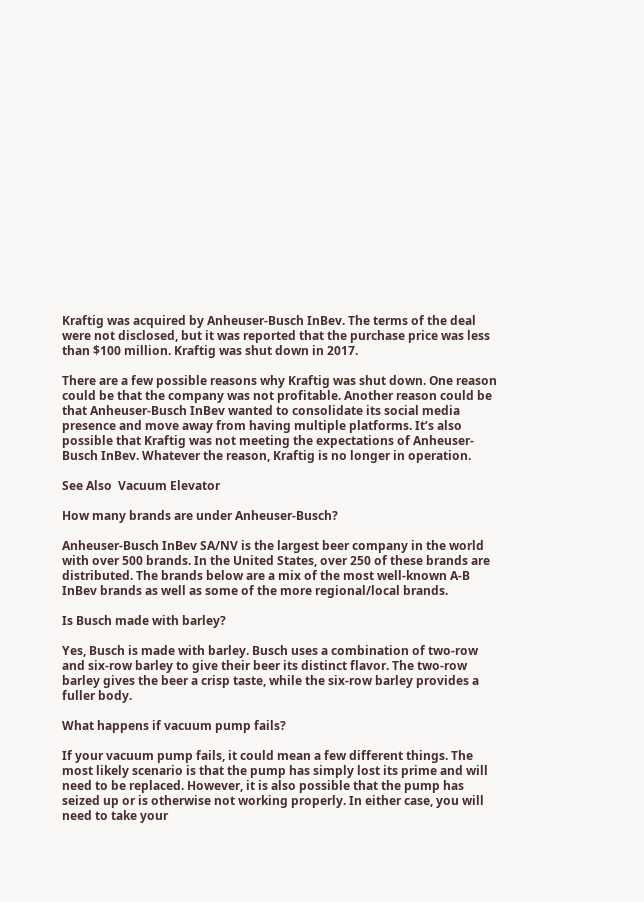Kraftig was acquired by Anheuser-Busch InBev. The terms of the deal were not disclosed, but it was reported that the purchase price was less than $100 million. Kraftig was shut down in 2017.

There are a few possible reasons why Kraftig was shut down. One reason could be that the company was not profitable. Another reason could be that Anheuser-Busch InBev wanted to consolidate its social media presence and move away from having multiple platforms. It’s also possible that Kraftig was not meeting the expectations of Anheuser-Busch InBev. Whatever the reason, Kraftig is no longer in operation.

See Also  Vacuum Elevator

How many brands are under Anheuser-Busch?

Anheuser-Busch InBev SA/NV is the largest beer company in the world with over 500 brands. In the United States, over 250 of these brands are distributed. The brands below are a mix of the most well-known A-B InBev brands as well as some of the more regional/local brands.

Is Busch made with barley?

Yes, Busch is made with barley. Busch uses a combination of two-row and six-row barley to give their beer its distinct flavor. The two-row barley gives the beer a crisp taste, while the six-row barley provides a fuller body.

What happens if vacuum pump fails?

If your vacuum pump fails, it could mean a few different things. The most likely scenario is that the pump has simply lost its prime and will need to be replaced. However, it is also possible that the pump has seized up or is otherwise not working properly. In either case, you will need to take your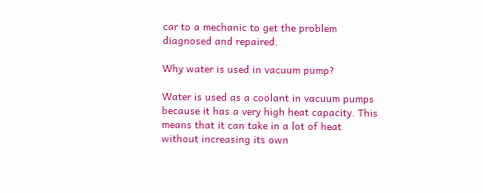car to a mechanic to get the problem diagnosed and repaired.

Why water is used in vacuum pump?

Water is used as a coolant in vacuum pumps because it has a very high heat capacity. This means that it can take in a lot of heat without increasing its own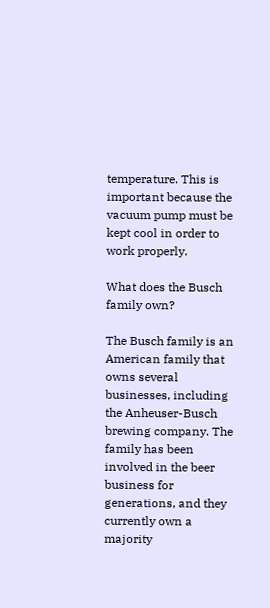temperature. This is important because the vacuum pump must be kept cool in order to work properly.

What does the Busch family own?

The Busch family is an American family that owns several businesses, including the Anheuser-Busch brewing company. The family has been involved in the beer business for generations, and they currently own a majority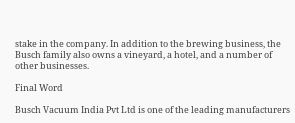stake in the company. In addition to the brewing business, the Busch family also owns a vineyard, a hotel, and a number of other businesses.

Final Word

Busch Vacuum India Pvt Ltd is one of the leading manufacturers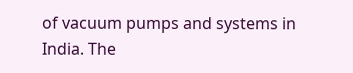of vacuum pumps and systems in India. The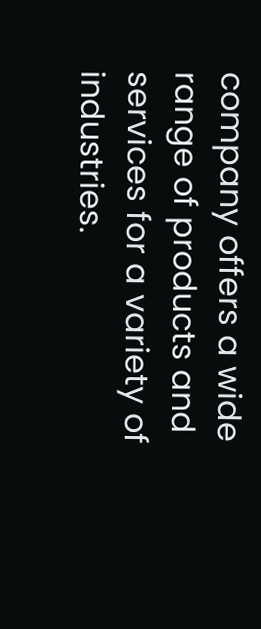company offers a wide range of products and services for a variety of industries.